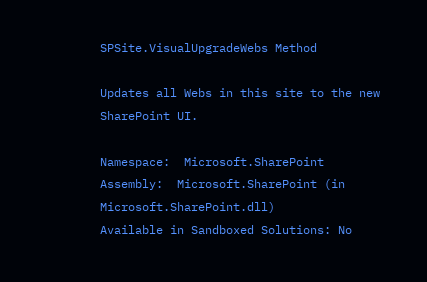SPSite.VisualUpgradeWebs Method

Updates all Webs in this site to the new SharePoint UI.

Namespace:  Microsoft.SharePoint
Assembly:  Microsoft.SharePoint (in Microsoft.SharePoint.dll)
Available in Sandboxed Solutions: No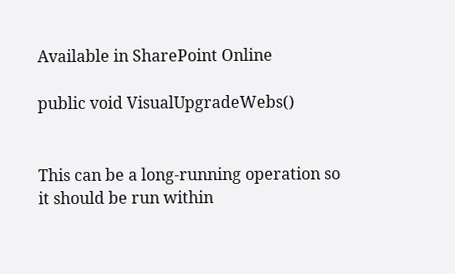Available in SharePoint Online

public void VisualUpgradeWebs()


This can be a long-running operation so it should be run within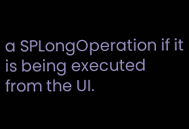a SPLongOperation if it is being executed from the UI.